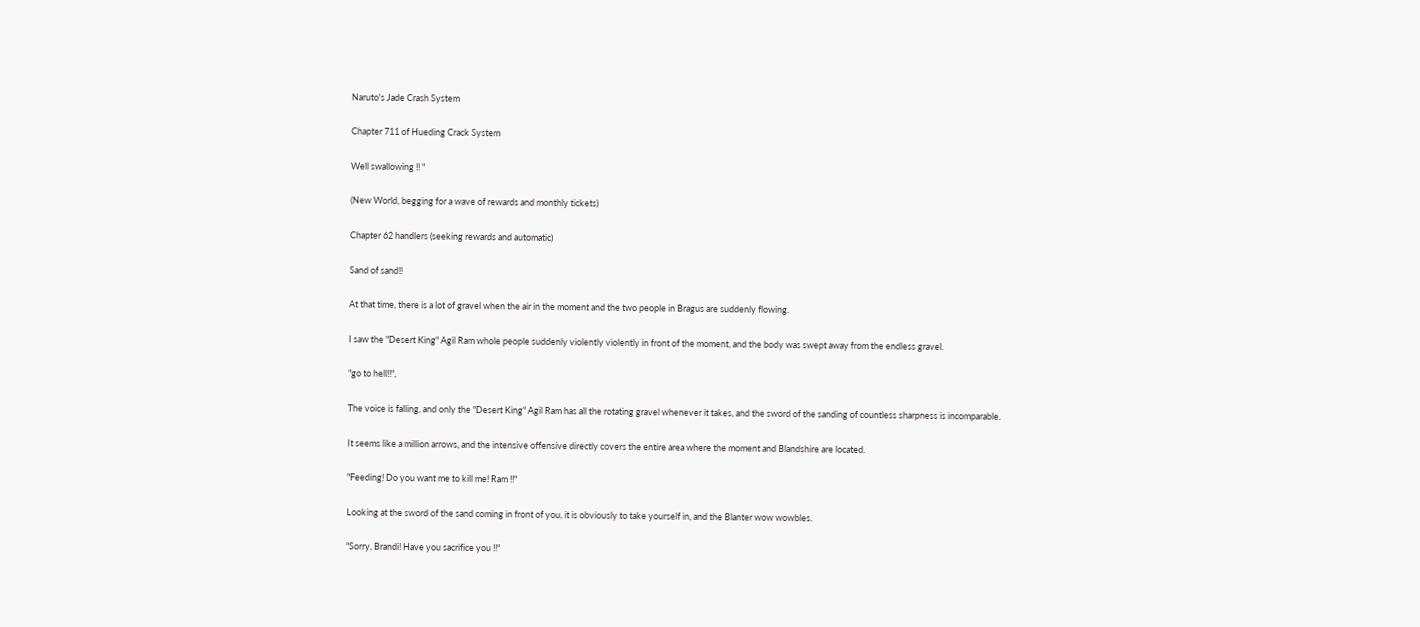Naruto's Jade Crash System

Chapter 711 of Hueding Crack System

Well swallowing !! "

(New World, begging for a wave of rewards and monthly tickets)

Chapter 62 handlers (seeking rewards and automatic)

Sand of sand!!

At that time, there is a lot of gravel when the air in the moment and the two people in Bragus are suddenly flowing.

I saw the "Desert King" Agil Ram whole people suddenly violently violently in front of the moment, and the body was swept away from the endless gravel.

"go to hell!!",

The voice is falling, and only the "Desert King" Agil Ram has all the rotating gravel whenever it takes, and the sword of the sanding of countless sharpness is incomparable.

It seems like a million arrows, and the intensive offensive directly covers the entire area where the moment and Blandshire are located.

"Feeding! Do you want me to kill me! Ram !!"

Looking at the sword of the sand coming in front of you, it is obviously to take yourself in, and the Blanter wow wowbles.

"Sorry, Brandi! Have you sacrifice you !!"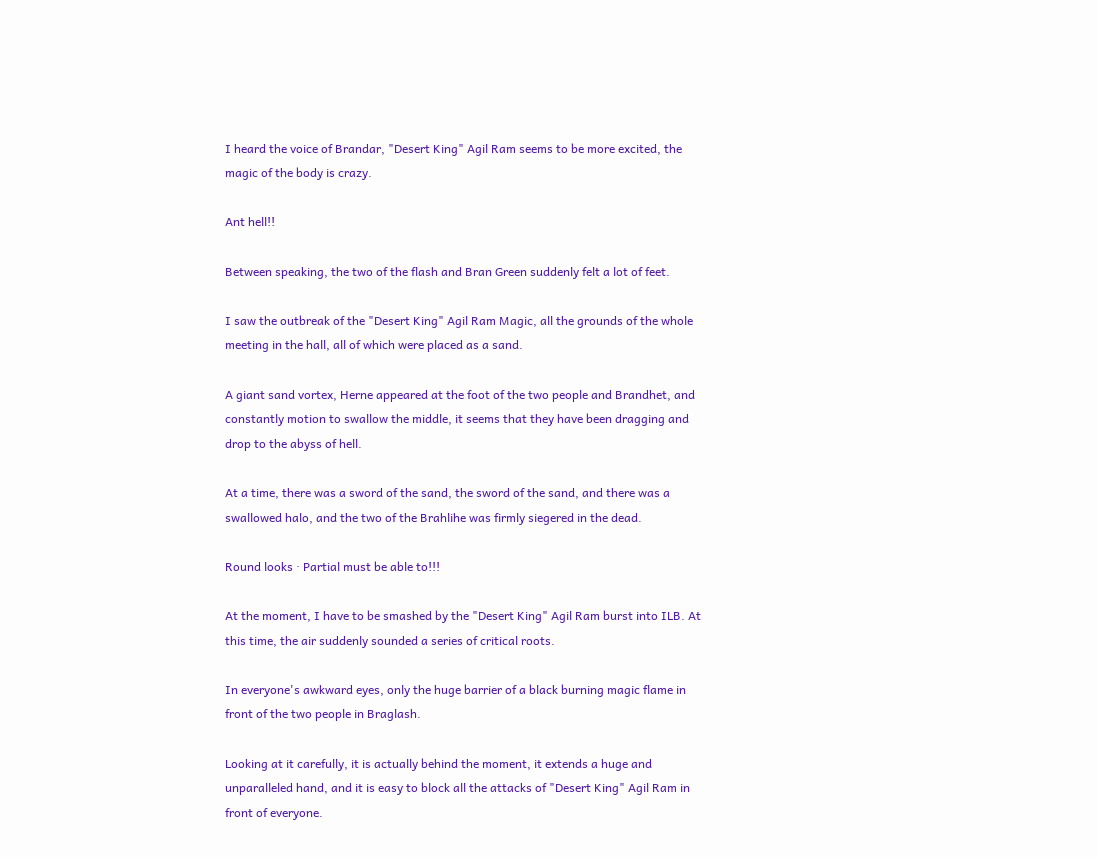I heard the voice of Brandar, "Desert King" Agil Ram seems to be more excited, the magic of the body is crazy.

Ant hell!!

Between speaking, the two of the flash and Bran Green suddenly felt a lot of feet.

I saw the outbreak of the "Desert King" Agil Ram Magic, all the grounds of the whole meeting in the hall, all of which were placed as a sand.

A giant sand vortex, Herne appeared at the foot of the two people and Brandhet, and constantly motion to swallow the middle, it seems that they have been dragging and drop to the abyss of hell.

At a time, there was a sword of the sand, the sword of the sand, and there was a swallowed halo, and the two of the Brahlihe was firmly siegered in the dead.

Round looks · Partial must be able to!!!

At the moment, I have to be smashed by the "Desert King" Agil Ram burst into ILB. At this time, the air suddenly sounded a series of critical roots.

In everyone's awkward eyes, only the huge barrier of a black burning magic flame in front of the two people in Braglash.

Looking at it carefully, it is actually behind the moment, it extends a huge and unparalleled hand, and it is easy to block all the attacks of "Desert King" Agil Ram in front of everyone.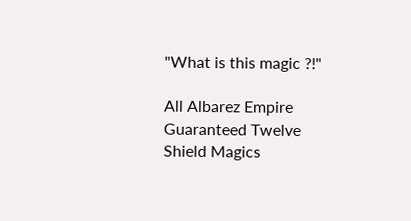"What is this magic ?!"

All Albarez Empire Guaranteed Twelve Shield Magics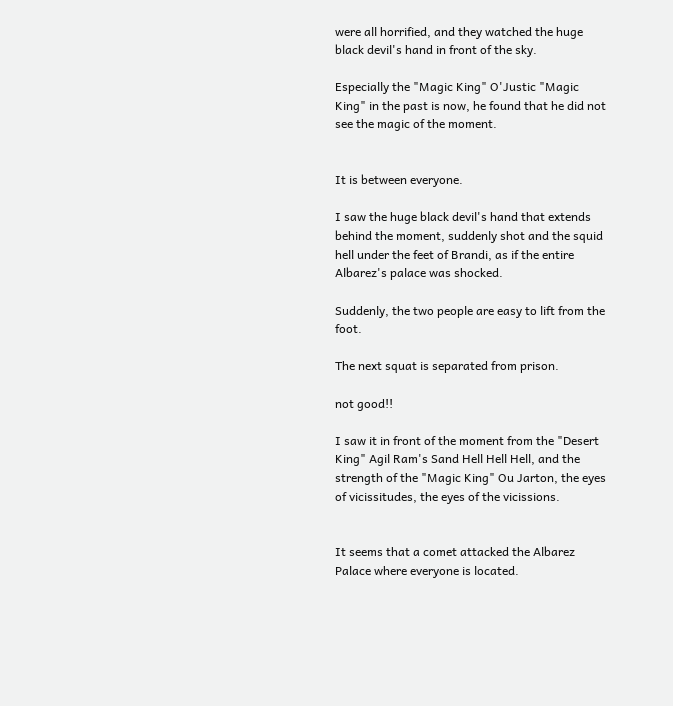were all horrified, and they watched the huge black devil's hand in front of the sky.

Especially the "Magic King" O'Justic "Magic King" in the past is now, he found that he did not see the magic of the moment.


It is between everyone.

I saw the huge black devil's hand that extends behind the moment, suddenly shot and the squid hell under the feet of Brandi, as if the entire Albarez's palace was shocked.

Suddenly, the two people are easy to lift from the foot.

The next squat is separated from prison.

not good!!

I saw it in front of the moment from the "Desert King" Agil Ram's Sand Hell Hell Hell, and the strength of the "Magic King" Ou Jarton, the eyes of vicissitudes, the eyes of the vicissions.


It seems that a comet attacked the Albarez Palace where everyone is located.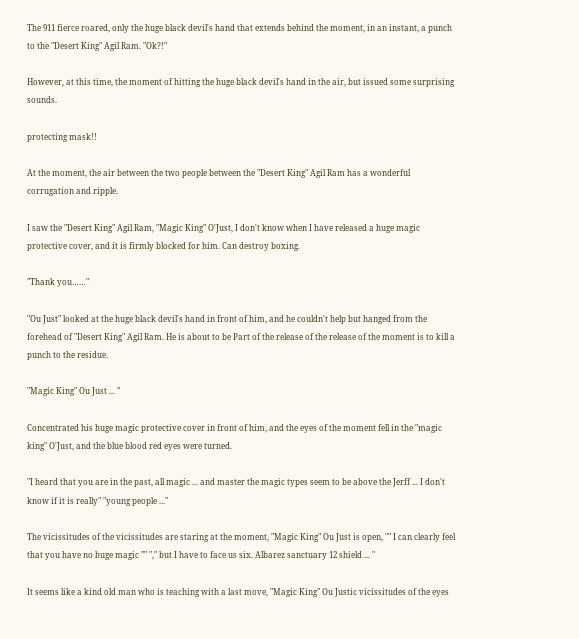The 911 fierce roared, only the huge black devil's hand that extends behind the moment, in an instant, a punch to the "Desert King" Agil Ram. "Ok?!"

However, at this time, the moment of hitting the huge black devil's hand in the air, but issued some surprising sounds.

protecting mask!!

At the moment, the air between the two people between the "Desert King" Agil Ram has a wonderful corrugation and ripple.

I saw the "Desert King" Agil Ram, "Magic King" O'Just, I don't know when I have released a huge magic protective cover, and it is firmly blocked for him. Can destroy boxing.

"Thank you……"

"Ou Just" looked at the huge black devil's hand in front of him, and he couldn't help but hanged from the forehead of "Desert King" Agil Ram. He is about to be Part of the release of the release of the moment is to kill a punch to the residue.

"Magic King" Ou Just ... "

Concentrated his huge magic protective cover in front of him, and the eyes of the moment fell in the "magic king" O'Just, and the blue blood red eyes were turned.

"I heard that you are in the past, all magic ... and master the magic types seem to be above the Jerff ... I don't know if it is really" "young people ..."

The vicissitudes of the vicissitudes are staring at the moment, "Magic King" Ou Just is open, "" I can clearly feel that you have no huge magic "" "," but I have to face us six. Albarez sanctuary 12 shield ... "

It seems like a kind old man who is teaching with a last move, "Magic King" Ou Justic vicissitudes of the eyes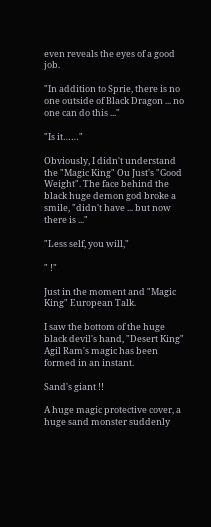even reveals the eyes of a good job.

"In addition to Sprie, there is no one outside of Black Dragon ... no one can do this ..."

"Is it……"

Obviously, I didn't understand the "Magic King" Ou Just's "Good Weight". The face behind the black huge demon god broke a smile, "didn't have ... but now there is ..."

"Less self, you will,"

" !"

Just in the moment and "Magic King" European Talk.

I saw the bottom of the huge black devil's hand, "Desert King" Agil Ram's magic has been formed in an instant.

Sand's giant !!

A huge magic protective cover, a huge sand monster suddenly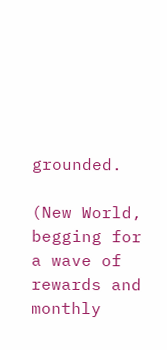grounded.

(New World, begging for a wave of rewards and monthly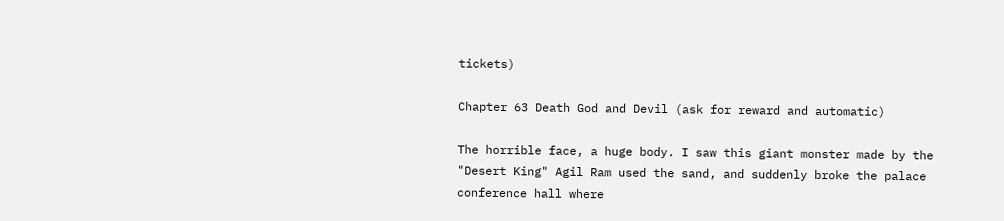tickets)

Chapter 63 Death God and Devil (ask for reward and automatic)

The horrible face, a huge body. I saw this giant monster made by the "Desert King" Agil Ram used the sand, and suddenly broke the palace conference hall where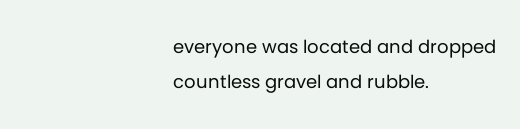everyone was located and dropped countless gravel and rubble.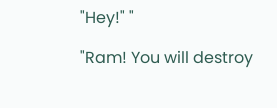"Hey!" "

"Ram! You will destroy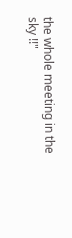the whole meeting in the sky !!"